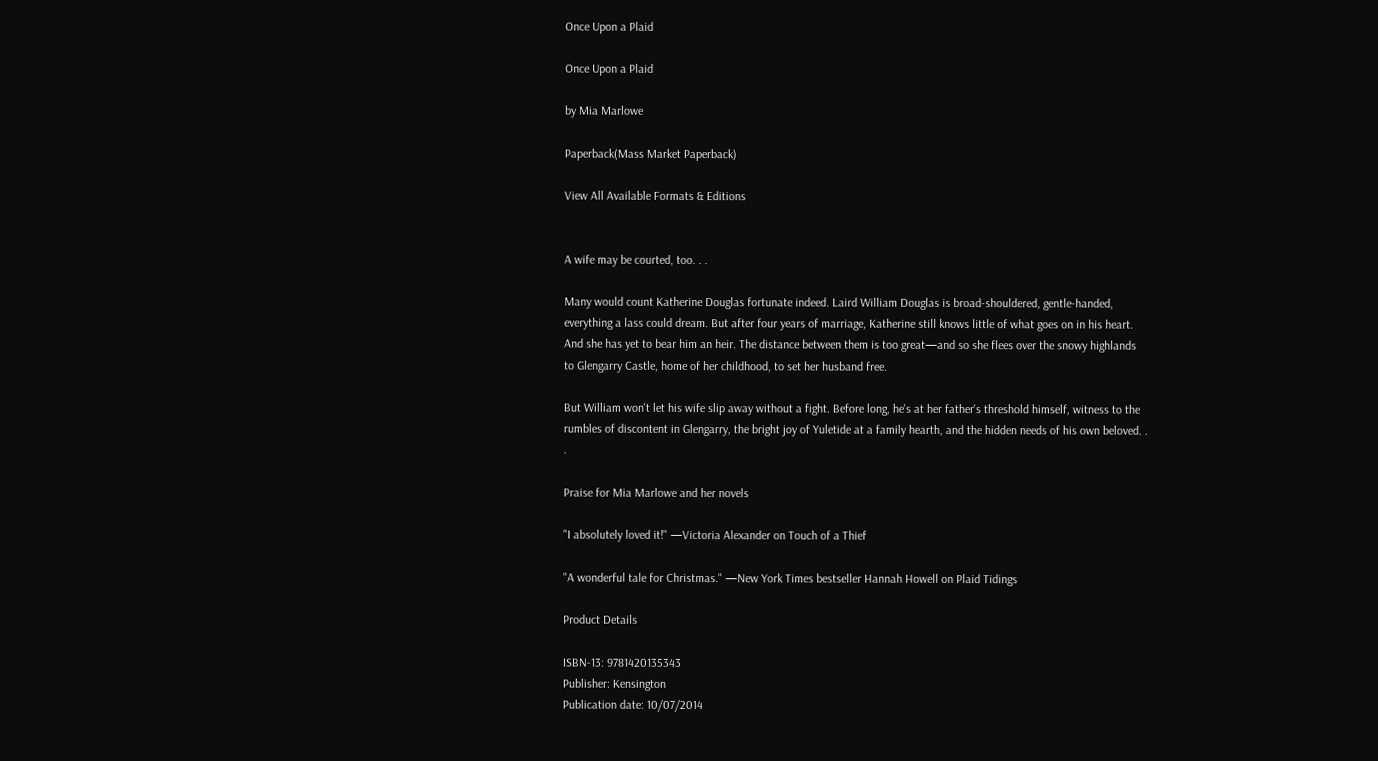Once Upon a Plaid

Once Upon a Plaid

by Mia Marlowe

Paperback(Mass Market Paperback)

View All Available Formats & Editions


A wife may be courted, too. . .

Many would count Katherine Douglas fortunate indeed. Laird William Douglas is broad-shouldered, gentle-handed, everything a lass could dream. But after four years of marriage, Katherine still knows little of what goes on in his heart. And she has yet to bear him an heir. The distance between them is too great—and so she flees over the snowy highlands to Glengarry Castle, home of her childhood, to set her husband free.

But William won't let his wife slip away without a fight. Before long, he's at her father's threshold himself, witness to the rumbles of discontent in Glengarry, the bright joy of Yuletide at a family hearth, and the hidden needs of his own beloved. . .

Praise for Mia Marlowe and her novels

"I absolutely loved it!" —Victoria Alexander on Touch of a Thief

"A wonderful tale for Christmas." —New York Times bestseller Hannah Howell on Plaid Tidings

Product Details

ISBN-13: 9781420135343
Publisher: Kensington
Publication date: 10/07/2014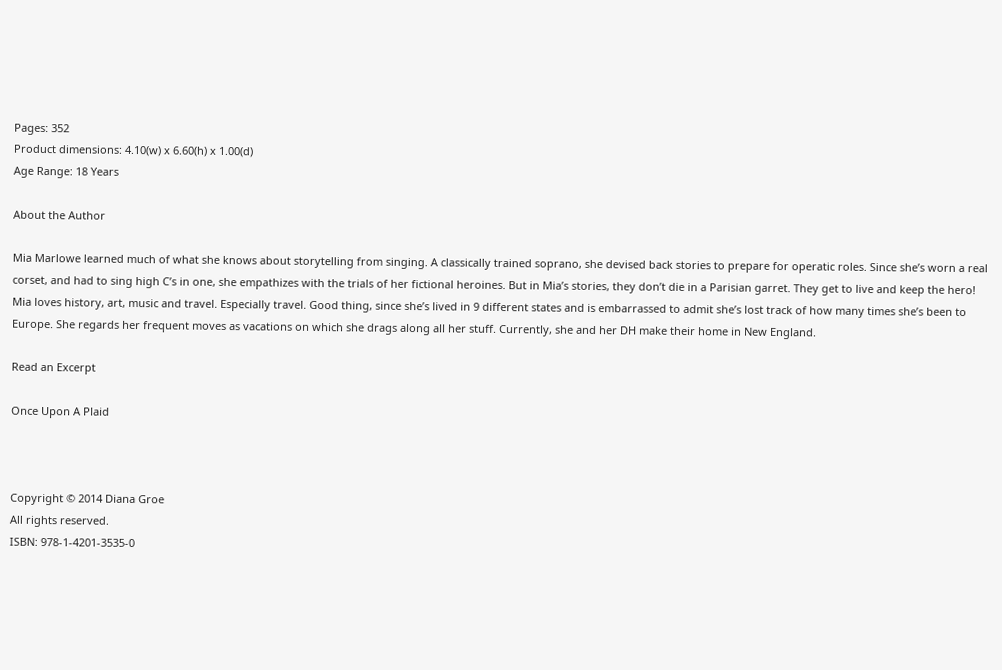Pages: 352
Product dimensions: 4.10(w) x 6.60(h) x 1.00(d)
Age Range: 18 Years

About the Author

Mia Marlowe learned much of what she knows about storytelling from singing. A classically trained soprano, she devised back stories to prepare for operatic roles. Since she’s worn a real corset, and had to sing high C’s in one, she empathizes with the trials of her fictional heroines. But in Mia’s stories, they don’t die in a Parisian garret. They get to live and keep the hero! Mia loves history, art, music and travel. Especially travel. Good thing, since she’s lived in 9 different states and is embarrassed to admit she’s lost track of how many times she’s been to Europe. She regards her frequent moves as vacations on which she drags along all her stuff. Currently, she and her DH make their home in New England.

Read an Excerpt

Once Upon A Plaid



Copyright © 2014 Diana Groe
All rights reserved.
ISBN: 978-1-4201-3535-0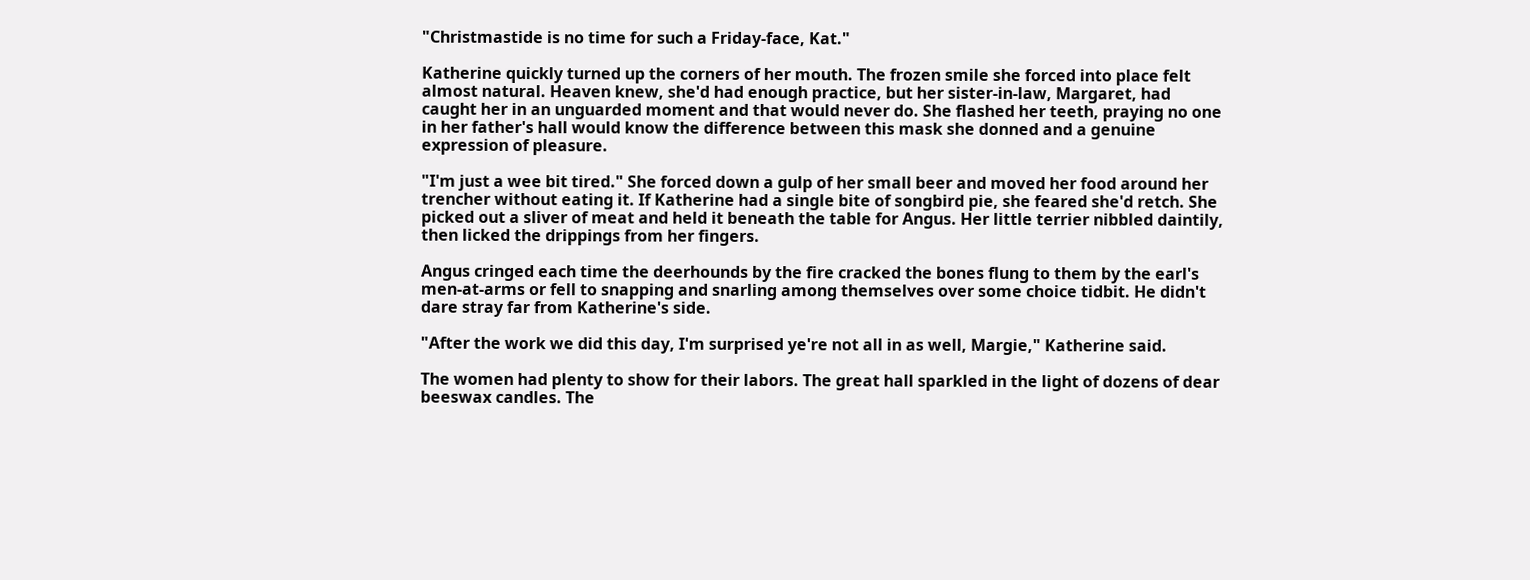"Christmastide is no time for such a Friday-face, Kat."

Katherine quickly turned up the corners of her mouth. The frozen smile she forced into place felt almost natural. Heaven knew, she'd had enough practice, but her sister-in-law, Margaret, had caught her in an unguarded moment and that would never do. She flashed her teeth, praying no one in her father's hall would know the difference between this mask she donned and a genuine expression of pleasure.

"I'm just a wee bit tired." She forced down a gulp of her small beer and moved her food around her trencher without eating it. If Katherine had a single bite of songbird pie, she feared she'd retch. She picked out a sliver of meat and held it beneath the table for Angus. Her little terrier nibbled daintily, then licked the drippings from her fingers.

Angus cringed each time the deerhounds by the fire cracked the bones flung to them by the earl's men-at-arms or fell to snapping and snarling among themselves over some choice tidbit. He didn't dare stray far from Katherine's side.

"After the work we did this day, I'm surprised ye're not all in as well, Margie," Katherine said.

The women had plenty to show for their labors. The great hall sparkled in the light of dozens of dear beeswax candles. The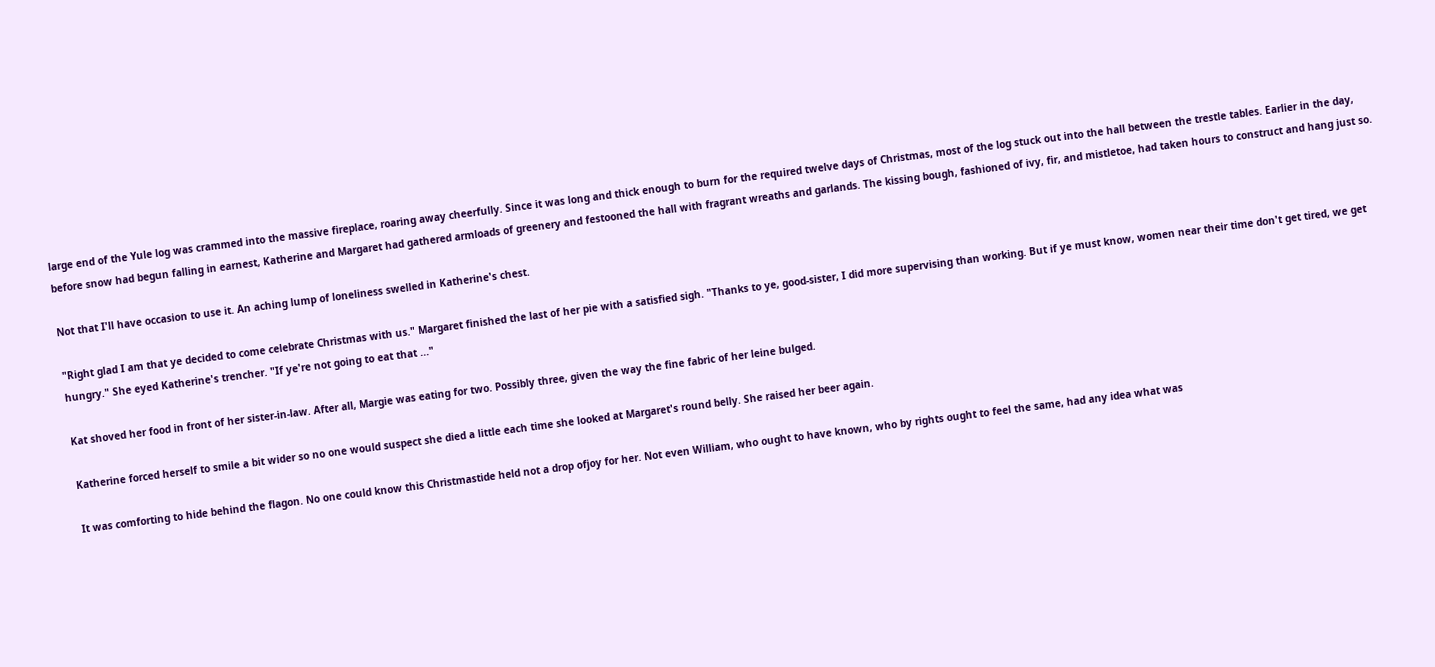large end of the Yule log was crammed into the massive fireplace, roaring away cheerfully. Since it was long and thick enough to burn for the required twelve days of Christmas, most of the log stuck out into the hall between the trestle tables. Earlier in the day, before snow had begun falling in earnest, Katherine and Margaret had gathered armloads of greenery and festooned the hall with fragrant wreaths and garlands. The kissing bough, fashioned of ivy, fir, and mistletoe, had taken hours to construct and hang just so.

Not that I'll have occasion to use it. An aching lump of loneliness swelled in Katherine's chest.

"Right glad I am that ye decided to come celebrate Christmas with us." Margaret finished the last of her pie with a satisfied sigh. "Thanks to ye, good-sister, I did more supervising than working. But if ye must know, women near their time don't get tired, we get hungry." She eyed Katherine's trencher. "If ye're not going to eat that ..."

Kat shoved her food in front of her sister-in-law. After all, Margie was eating for two. Possibly three, given the way the fine fabric of her leine bulged.

Katherine forced herself to smile a bit wider so no one would suspect she died a little each time she looked at Margaret's round belly. She raised her beer again.

It was comforting to hide behind the flagon. No one could know this Christmastide held not a drop ofjoy for her. Not even William, who ought to have known, who by rights ought to feel the same, had any idea what was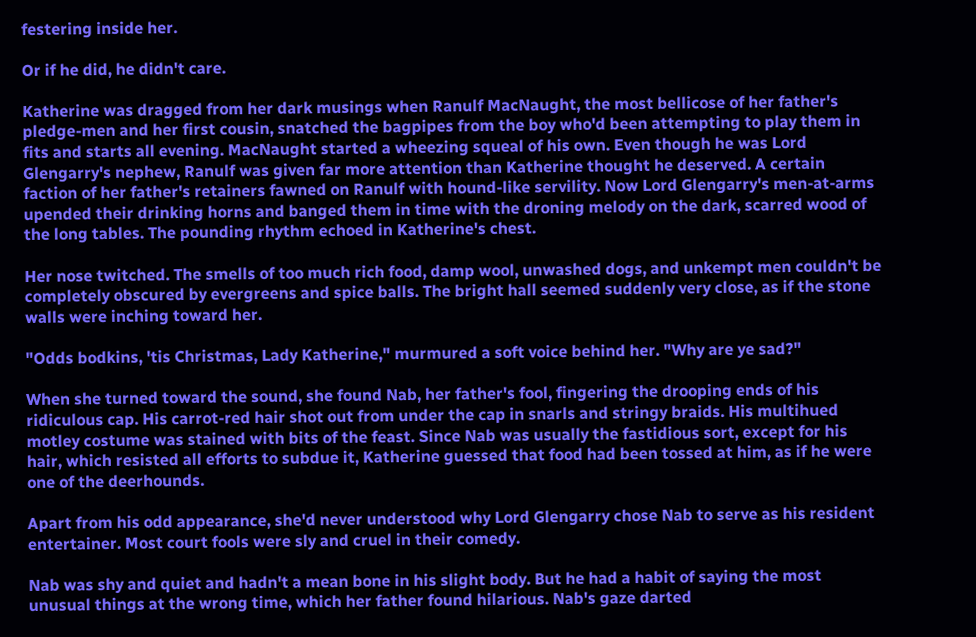festering inside her.

Or if he did, he didn't care.

Katherine was dragged from her dark musings when Ranulf MacNaught, the most bellicose of her father's pledge-men and her first cousin, snatched the bagpipes from the boy who'd been attempting to play them in fits and starts all evening. MacNaught started a wheezing squeal of his own. Even though he was Lord Glengarry's nephew, Ranulf was given far more attention than Katherine thought he deserved. A certain faction of her father's retainers fawned on Ranulf with hound-like servility. Now Lord Glengarry's men-at-arms upended their drinking horns and banged them in time with the droning melody on the dark, scarred wood of the long tables. The pounding rhythm echoed in Katherine's chest.

Her nose twitched. The smells of too much rich food, damp wool, unwashed dogs, and unkempt men couldn't be completely obscured by evergreens and spice balls. The bright hall seemed suddenly very close, as if the stone walls were inching toward her.

"Odds bodkins, 'tis Christmas, Lady Katherine," murmured a soft voice behind her. "Why are ye sad?"

When she turned toward the sound, she found Nab, her father's fool, fingering the drooping ends of his ridiculous cap. His carrot-red hair shot out from under the cap in snarls and stringy braids. His multihued motley costume was stained with bits of the feast. Since Nab was usually the fastidious sort, except for his hair, which resisted all efforts to subdue it, Katherine guessed that food had been tossed at him, as if he were one of the deerhounds.

Apart from his odd appearance, she'd never understood why Lord Glengarry chose Nab to serve as his resident entertainer. Most court fools were sly and cruel in their comedy.

Nab was shy and quiet and hadn't a mean bone in his slight body. But he had a habit of saying the most unusual things at the wrong time, which her father found hilarious. Nab's gaze darted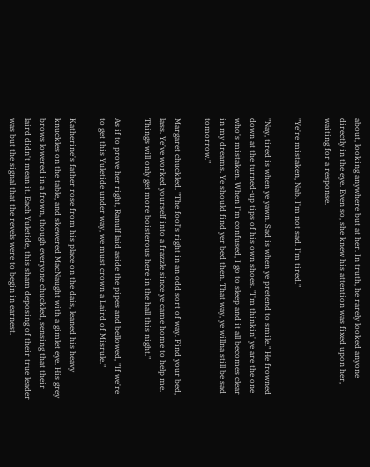about, looking anywhere but at her. In truth, he rarely looked anyone directly in the eye. Even so, she knew his attention was fixed upon her, waiting for a response.

"Ye're mistaken, Nab. I'm not sad. I'm tired."

"Nay, tired is when ye yawn. Sad is when ye pretend to smile." He frowned down at the turned-up tips of his own shoes. "I'm thinkin' ye are the one who's mistaken. When I'm confused, I go to sleep and it all becomes clear in my dreams. Ye should find yer bed then. That way, ye willna still be sad tomorrow."

Margaret chuckled. "The fool's right in an odd sort of way. Find your bed, lass. Ye've worked yourself into a frazzle since ye came home to help me. Things will only get more boisterous here in the hall this night."

As if to prove her right, Ranulf laid aside the pipes and bellowed, "If we're to get this Yuletide under way, we must crown a Laird of Misrule."

Katherine's father rose from his place on the dais, leaned his heavy knuckles on the table, and skewered MacNaught with a gimlet eye. His grey brows lowered in a frown, though everyone chuckled, sensing that their laird didn't mean it. Each Yuletide, this sham deposing of their true leader was but the signal that the revels were to begin in earnest.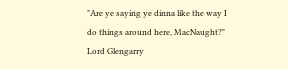"Are ye saying ye dinna like the way I do things around here, MacNaught?" Lord Glengarry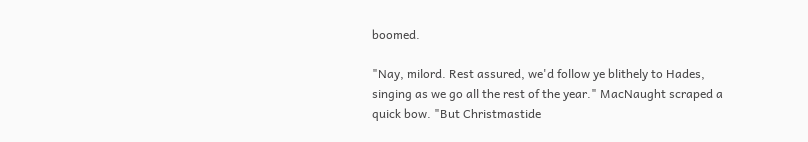boomed.

"Nay, milord. Rest assured, we'd follow ye blithely to Hades, singing as we go all the rest of the year." MacNaught scraped a quick bow. "But Christmastide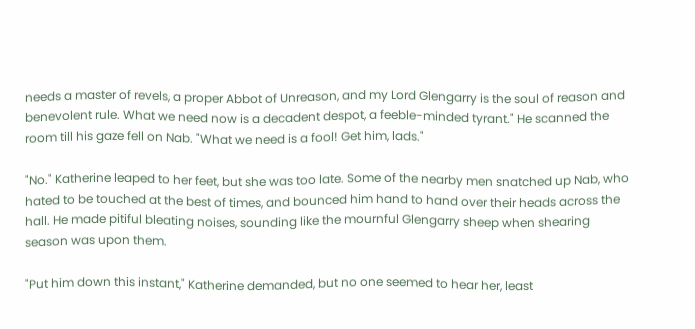needs a master of revels, a proper Abbot of Unreason, and my Lord Glengarry is the soul of reason and benevolent rule. What we need now is a decadent despot, a feeble-minded tyrant." He scanned the room till his gaze fell on Nab. "What we need is a fool! Get him, lads."

"No." Katherine leaped to her feet, but she was too late. Some of the nearby men snatched up Nab, who hated to be touched at the best of times, and bounced him hand to hand over their heads across the hall. He made pitiful bleating noises, sounding like the mournful Glengarry sheep when shearing season was upon them.

"Put him down this instant," Katherine demanded, but no one seemed to hear her, least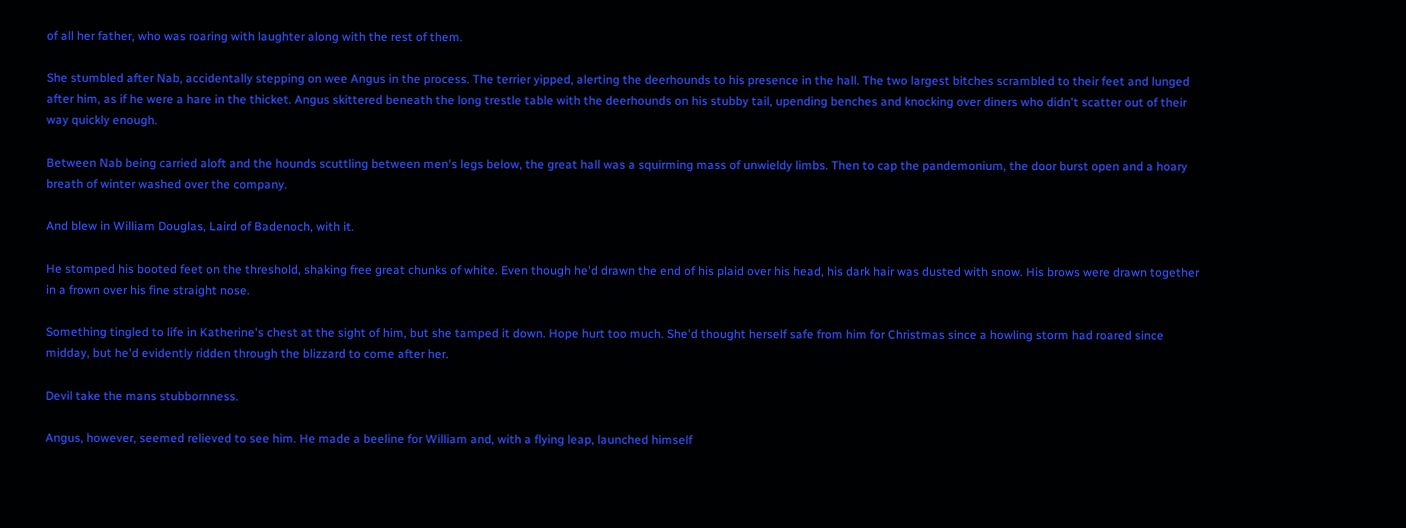of all her father, who was roaring with laughter along with the rest of them.

She stumbled after Nab, accidentally stepping on wee Angus in the process. The terrier yipped, alerting the deerhounds to his presence in the hall. The two largest bitches scrambled to their feet and lunged after him, as if he were a hare in the thicket. Angus skittered beneath the long trestle table with the deerhounds on his stubby tail, upending benches and knocking over diners who didn't scatter out of their way quickly enough.

Between Nab being carried aloft and the hounds scuttling between men's legs below, the great hall was a squirming mass of unwieldy limbs. Then to cap the pandemonium, the door burst open and a hoary breath of winter washed over the company.

And blew in William Douglas, Laird of Badenoch, with it.

He stomped his booted feet on the threshold, shaking free great chunks of white. Even though he'd drawn the end of his plaid over his head, his dark hair was dusted with snow. His brows were drawn together in a frown over his fine straight nose.

Something tingled to life in Katherine's chest at the sight of him, but she tamped it down. Hope hurt too much. She'd thought herself safe from him for Christmas since a howling storm had roared since midday, but he'd evidently ridden through the blizzard to come after her.

Devil take the mans stubbornness.

Angus, however, seemed relieved to see him. He made a beeline for William and, with a flying leap, launched himself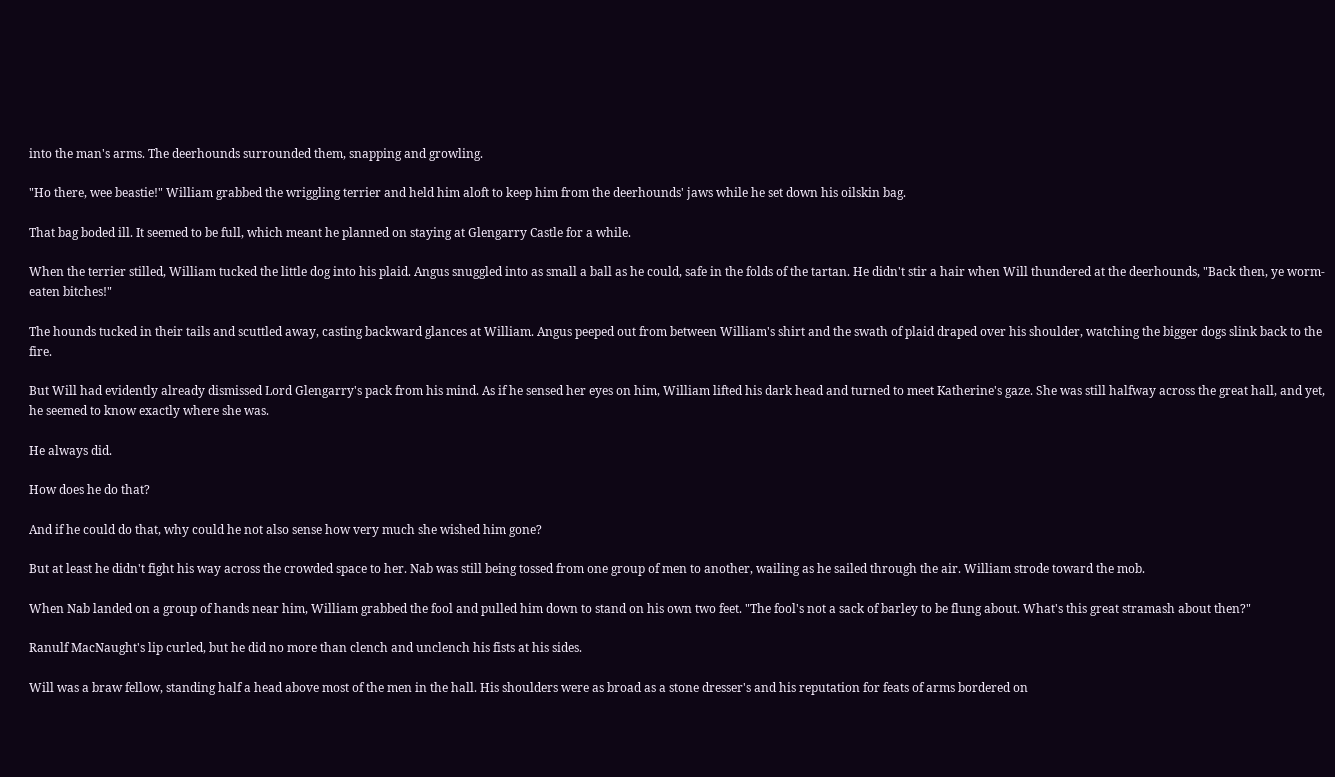into the man's arms. The deerhounds surrounded them, snapping and growling.

"Ho there, wee beastie!" William grabbed the wriggling terrier and held him aloft to keep him from the deerhounds' jaws while he set down his oilskin bag.

That bag boded ill. It seemed to be full, which meant he planned on staying at Glengarry Castle for a while.

When the terrier stilled, William tucked the little dog into his plaid. Angus snuggled into as small a ball as he could, safe in the folds of the tartan. He didn't stir a hair when Will thundered at the deerhounds, "Back then, ye worm-eaten bitches!"

The hounds tucked in their tails and scuttled away, casting backward glances at William. Angus peeped out from between William's shirt and the swath of plaid draped over his shoulder, watching the bigger dogs slink back to the fire.

But Will had evidently already dismissed Lord Glengarry's pack from his mind. As if he sensed her eyes on him, William lifted his dark head and turned to meet Katherine's gaze. She was still halfway across the great hall, and yet, he seemed to know exactly where she was.

He always did.

How does he do that?

And if he could do that, why could he not also sense how very much she wished him gone?

But at least he didn't fight his way across the crowded space to her. Nab was still being tossed from one group of men to another, wailing as he sailed through the air. William strode toward the mob.

When Nab landed on a group of hands near him, William grabbed the fool and pulled him down to stand on his own two feet. "The fool's not a sack of barley to be flung about. What's this great stramash about then?"

Ranulf MacNaught's lip curled, but he did no more than clench and unclench his fists at his sides.

Will was a braw fellow, standing half a head above most of the men in the hall. His shoulders were as broad as a stone dresser's and his reputation for feats of arms bordered on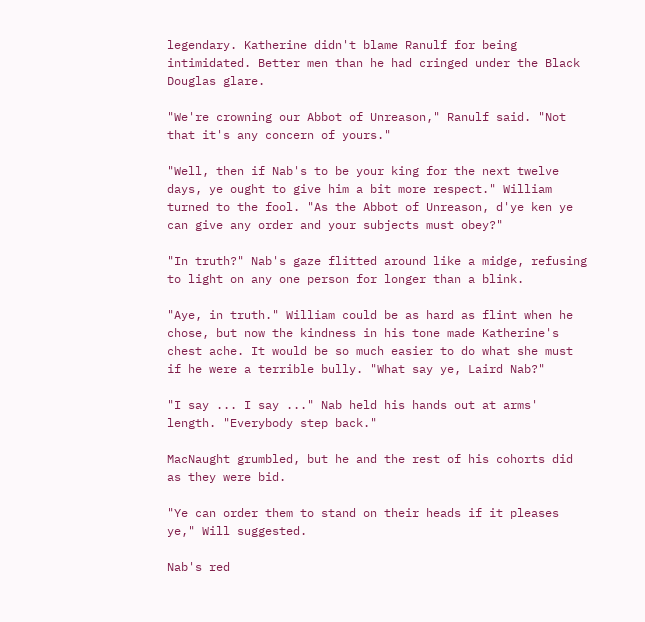legendary. Katherine didn't blame Ranulf for being intimidated. Better men than he had cringed under the Black Douglas glare.

"We're crowning our Abbot of Unreason," Ranulf said. "Not that it's any concern of yours."

"Well, then if Nab's to be your king for the next twelve days, ye ought to give him a bit more respect." William turned to the fool. "As the Abbot of Unreason, d'ye ken ye can give any order and your subjects must obey?"

"In truth?" Nab's gaze flitted around like a midge, refusing to light on any one person for longer than a blink.

"Aye, in truth." William could be as hard as flint when he chose, but now the kindness in his tone made Katherine's chest ache. It would be so much easier to do what she must if he were a terrible bully. "What say ye, Laird Nab?"

"I say ... I say ..." Nab held his hands out at arms' length. "Everybody step back."

MacNaught grumbled, but he and the rest of his cohorts did as they were bid.

"Ye can order them to stand on their heads if it pleases ye," Will suggested.

Nab's red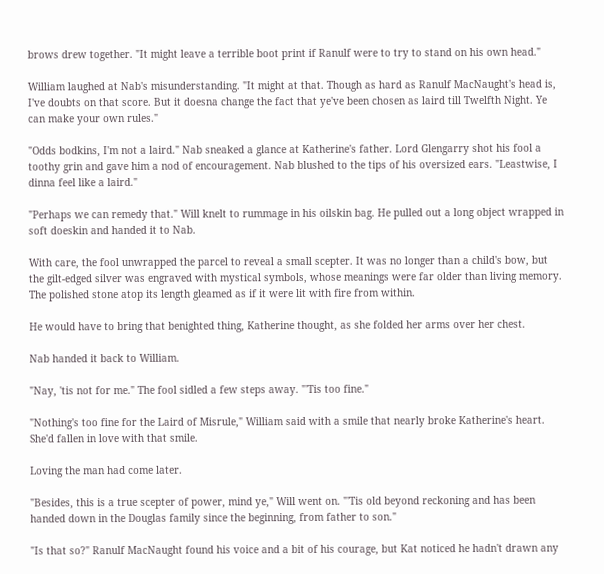brows drew together. "It might leave a terrible boot print if Ranulf were to try to stand on his own head."

William laughed at Nab's misunderstanding. "It might at that. Though as hard as Ranulf MacNaught's head is, I've doubts on that score. But it doesna change the fact that ye've been chosen as laird till Twelfth Night. Ye can make your own rules."

"Odds bodkins, I'm not a laird." Nab sneaked a glance at Katherine's father. Lord Glengarry shot his fool a toothy grin and gave him a nod of encouragement. Nab blushed to the tips of his oversized ears. "Leastwise, I dinna feel like a laird."

"Perhaps we can remedy that." Will knelt to rummage in his oilskin bag. He pulled out a long object wrapped in soft doeskin and handed it to Nab.

With care, the fool unwrapped the parcel to reveal a small scepter. It was no longer than a child's bow, but the gilt-edged silver was engraved with mystical symbols, whose meanings were far older than living memory. The polished stone atop its length gleamed as if it were lit with fire from within.

He would have to bring that benighted thing, Katherine thought, as she folded her arms over her chest.

Nab handed it back to William.

"Nay, 'tis not for me." The fool sidled a few steps away. "'Tis too fine."

"Nothing's too fine for the Laird of Misrule," William said with a smile that nearly broke Katherine's heart. She'd fallen in love with that smile.

Loving the man had come later.

"Besides, this is a true scepter of power, mind ye," Will went on. "'Tis old beyond reckoning and has been handed down in the Douglas family since the beginning, from father to son."

"Is that so?" Ranulf MacNaught found his voice and a bit of his courage, but Kat noticed he hadn't drawn any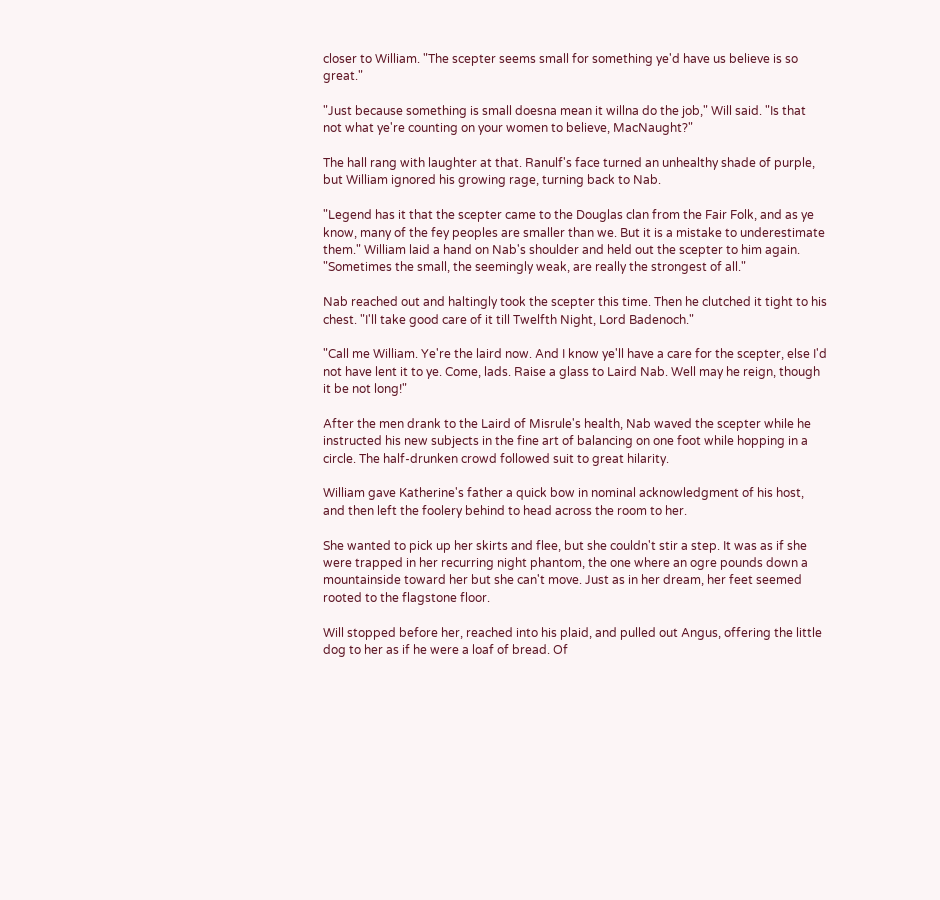closer to William. "The scepter seems small for something ye'd have us believe is so great."

"Just because something is small doesna mean it willna do the job," Will said. "Is that not what ye're counting on your women to believe, MacNaught?"

The hall rang with laughter at that. Ranulf's face turned an unhealthy shade of purple, but William ignored his growing rage, turning back to Nab.

"Legend has it that the scepter came to the Douglas clan from the Fair Folk, and as ye know, many of the fey peoples are smaller than we. But it is a mistake to underestimate them." William laid a hand on Nab's shoulder and held out the scepter to him again. "Sometimes the small, the seemingly weak, are really the strongest of all."

Nab reached out and haltingly took the scepter this time. Then he clutched it tight to his chest. "I'll take good care of it till Twelfth Night, Lord Badenoch."

"Call me William. Ye're the laird now. And I know ye'll have a care for the scepter, else I'd not have lent it to ye. Come, lads. Raise a glass to Laird Nab. Well may he reign, though it be not long!"

After the men drank to the Laird of Misrule's health, Nab waved the scepter while he instructed his new subjects in the fine art of balancing on one foot while hopping in a circle. The half-drunken crowd followed suit to great hilarity.

William gave Katherine's father a quick bow in nominal acknowledgment of his host, and then left the foolery behind to head across the room to her.

She wanted to pick up her skirts and flee, but she couldn't stir a step. It was as if she were trapped in her recurring night phantom, the one where an ogre pounds down a mountainside toward her but she can't move. Just as in her dream, her feet seemed rooted to the flagstone floor.

Will stopped before her, reached into his plaid, and pulled out Angus, offering the little dog to her as if he were a loaf of bread. Of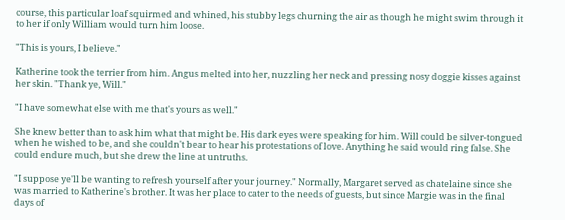course, this particular loaf squirmed and whined, his stubby legs churning the air as though he might swim through it to her if only William would turn him loose.

"This is yours, I believe."

Katherine took the terrier from him. Angus melted into her, nuzzling her neck and pressing nosy doggie kisses against her skin. "Thank ye, Will."

"I have somewhat else with me that's yours as well."

She knew better than to ask him what that might be. His dark eyes were speaking for him. Will could be silver-tongued when he wished to be, and she couldn't bear to hear his protestations of love. Anything he said would ring false. She could endure much, but she drew the line at untruths.

"I suppose ye'll be wanting to refresh yourself after your journey." Normally, Margaret served as chatelaine since she was married to Katherine's brother. It was her place to cater to the needs of guests, but since Margie was in the final days of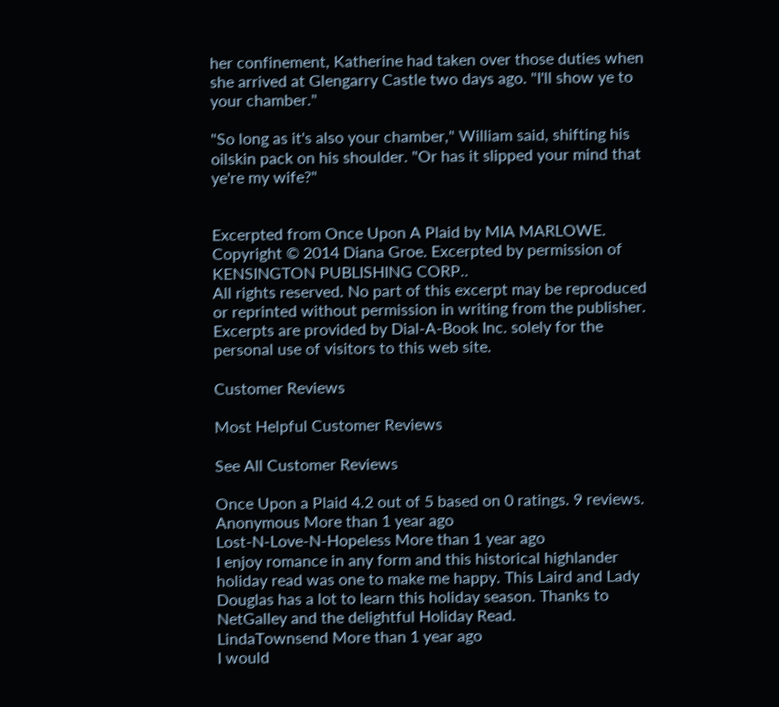her confinement, Katherine had taken over those duties when she arrived at Glengarry Castle two days ago. "I'll show ye to your chamber."

"So long as it's also your chamber," William said, shifting his oilskin pack on his shoulder. "Or has it slipped your mind that ye're my wife?"


Excerpted from Once Upon A Plaid by MIA MARLOWE. Copyright © 2014 Diana Groe. Excerpted by permission of KENSINGTON PUBLISHING CORP..
All rights reserved. No part of this excerpt may be reproduced or reprinted without permission in writing from the publisher.
Excerpts are provided by Dial-A-Book Inc. solely for the personal use of visitors to this web site.

Customer Reviews

Most Helpful Customer Reviews

See All Customer Reviews

Once Upon a Plaid 4.2 out of 5 based on 0 ratings. 9 reviews.
Anonymous More than 1 year ago
Lost-N-Love-N-Hopeless More than 1 year ago
I enjoy romance in any form and this historical highlander holiday read was one to make me happy. This Laird and Lady Douglas has a lot to learn this holiday season. Thanks to NetGalley and the delightful Holiday Read.
LindaTownsend More than 1 year ago
I would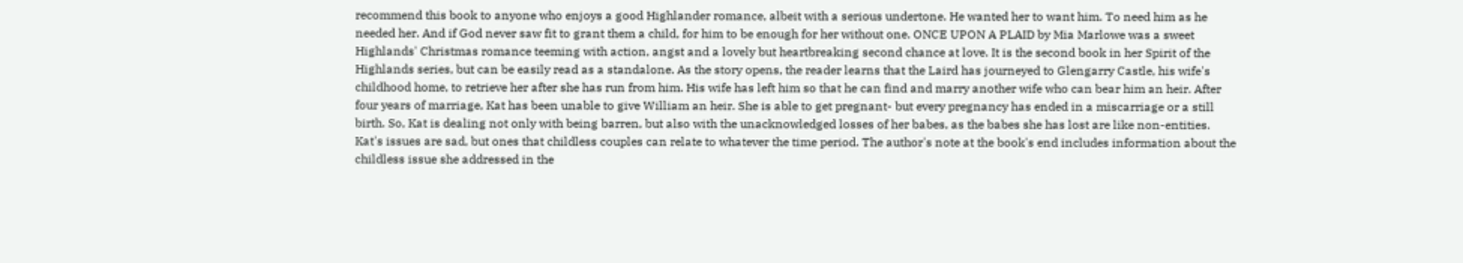recommend this book to anyone who enjoys a good Highlander romance, albeit with a serious undertone. He wanted her to want him. To need him as he needed her. And if God never saw fit to grant them a child, for him to be enough for her without one. ONCE UPON A PLAID by Mia Marlowe was a sweet Highlands' Christmas romance teeming with action, angst and a lovely but heartbreaking second chance at love. It is the second book in her Spirit of the Highlands series, but can be easily read as a standalone. As the story opens, the reader learns that the Laird has journeyed to Glengarry Castle, his wife's childhood home, to retrieve her after she has run from him. His wife has left him so that he can find and marry another wife who can bear him an heir. After four years of marriage, Kat has been unable to give William an heir. She is able to get pregnant- but every pregnancy has ended in a miscarriage or a still birth. So, Kat is dealing not only with being barren, but also with the unacknowledged losses of her babes, as the babes she has lost are like non-entities. Kat's issues are sad, but ones that childless couples can relate to whatever the time period. The author's note at the book's end includes information about the childless issue she addressed in the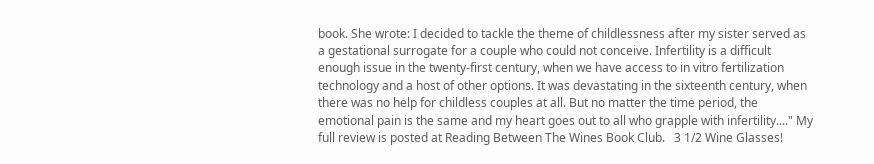book. She wrote: I decided to tackle the theme of childlessness after my sister served as a gestational surrogate for a couple who could not conceive. Infertility is a difficult enough issue in the twenty-first century, when we have access to in vitro fertilization technology and a host of other options. It was devastating in the sixteenth century, when there was no help for childless couples at all. But no matter the time period, the emotional pain is the same and my heart goes out to all who grapple with infertility...." My full review is posted at Reading Between The Wines Book Club.   3 1/2 Wine Glasses!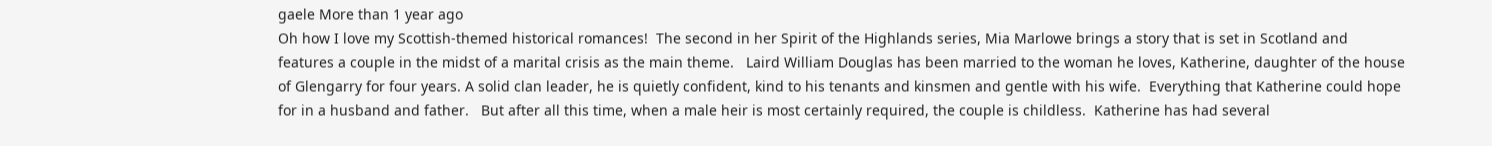gaele More than 1 year ago
Oh how I love my Scottish-themed historical romances!  The second in her Spirit of the Highlands series, Mia Marlowe brings a story that is set in Scotland and features a couple in the midst of a marital crisis as the main theme.   Laird William Douglas has been married to the woman he loves, Katherine, daughter of the house of Glengarry for four years. A solid clan leader, he is quietly confident, kind to his tenants and kinsmen and gentle with his wife.  Everything that Katherine could hope for in a husband and father.   But after all this time, when a male heir is most certainly required, the couple is childless.  Katherine has had several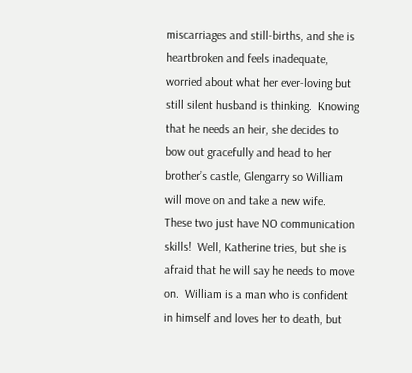miscarriages and still-births, and she is heartbroken and feels inadequate, worried about what her ever-loving but still silent husband is thinking.  Knowing that he needs an heir, she decides to bow out gracefully and head to her brother’s castle, Glengarry so William will move on and take a new wife.  These two just have NO communication skills!  Well, Katherine tries, but she is afraid that he will say he needs to move on.  William is a man who is confident in himself and loves her to death, but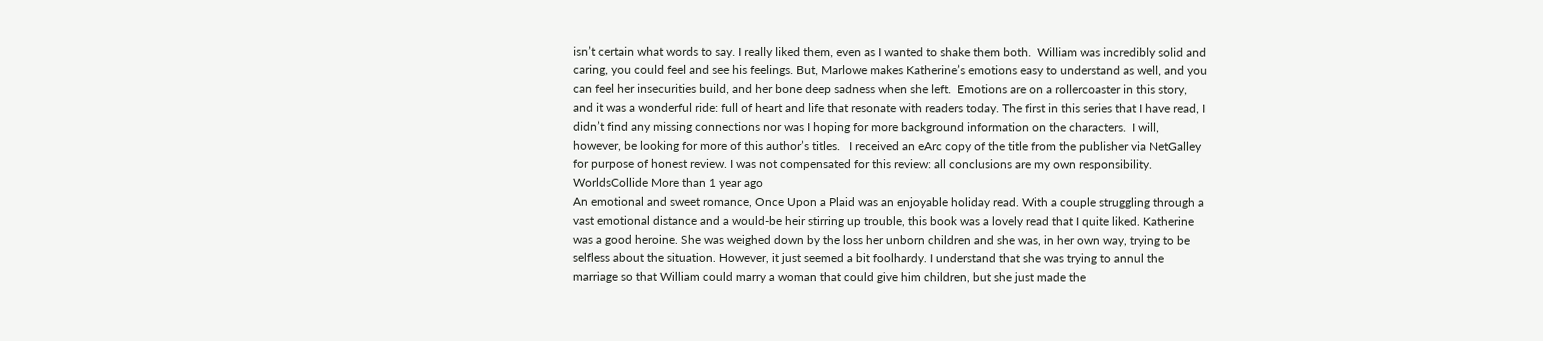isn’t certain what words to say. I really liked them, even as I wanted to shake them both.  William was incredibly solid and caring, you could feel and see his feelings. But, Marlowe makes Katherine’s emotions easy to understand as well, and you can feel her insecurities build, and her bone deep sadness when she left.  Emotions are on a rollercoaster in this story, and it was a wonderful ride: full of heart and life that resonate with readers today. The first in this series that I have read, I didn’t find any missing connections nor was I hoping for more background information on the characters.  I will, however, be looking for more of this author’s titles.   I received an eArc copy of the title from the publisher via NetGalley for purpose of honest review. I was not compensated for this review: all conclusions are my own responsibility.
WorldsCollide More than 1 year ago
An emotional and sweet romance, Once Upon a Plaid was an enjoyable holiday read. With a couple struggling through a vast emotional distance and a would-be heir stirring up trouble, this book was a lovely read that I quite liked. Katherine was a good heroine. She was weighed down by the loss her unborn children and she was, in her own way, trying to be selfless about the situation. However, it just seemed a bit foolhardy. I understand that she was trying to annul the marriage so that William could marry a woman that could give him children, but she just made the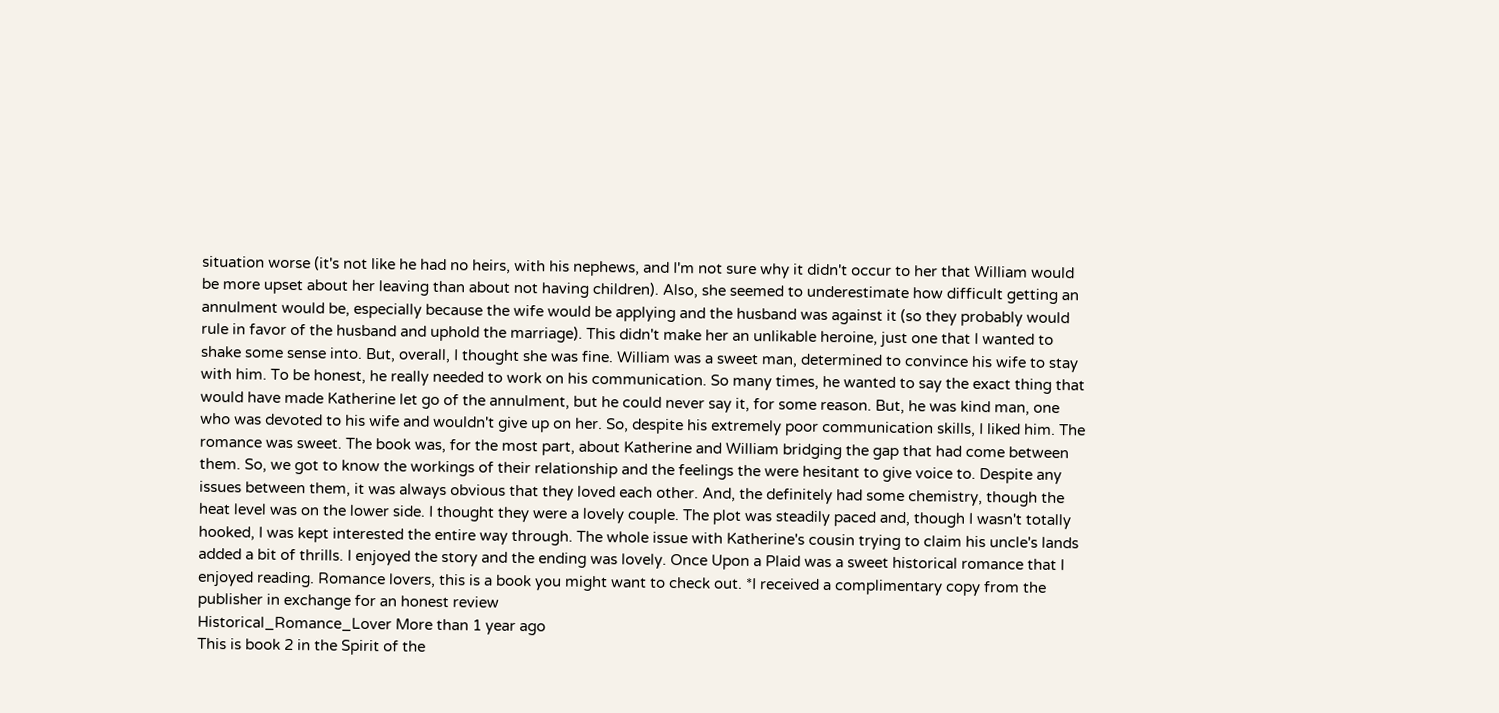situation worse (it's not like he had no heirs, with his nephews, and I'm not sure why it didn't occur to her that William would be more upset about her leaving than about not having children). Also, she seemed to underestimate how difficult getting an annulment would be, especially because the wife would be applying and the husband was against it (so they probably would rule in favor of the husband and uphold the marriage). This didn't make her an unlikable heroine, just one that I wanted to shake some sense into. But, overall, I thought she was fine. William was a sweet man, determined to convince his wife to stay with him. To be honest, he really needed to work on his communication. So many times, he wanted to say the exact thing that would have made Katherine let go of the annulment, but he could never say it, for some reason. But, he was kind man, one who was devoted to his wife and wouldn't give up on her. So, despite his extremely poor communication skills, I liked him. The romance was sweet. The book was, for the most part, about Katherine and William bridging the gap that had come between them. So, we got to know the workings of their relationship and the feelings the were hesitant to give voice to. Despite any issues between them, it was always obvious that they loved each other. And, the definitely had some chemistry, though the heat level was on the lower side. I thought they were a lovely couple. The plot was steadily paced and, though I wasn't totally hooked, I was kept interested the entire way through. The whole issue with Katherine's cousin trying to claim his uncle's lands added a bit of thrills. I enjoyed the story and the ending was lovely. Once Upon a Plaid was a sweet historical romance that I enjoyed reading. Romance lovers, this is a book you might want to check out. *I received a complimentary copy from the publisher in exchange for an honest review
Historical_Romance_Lover More than 1 year ago
This is book 2 in the Spirit of the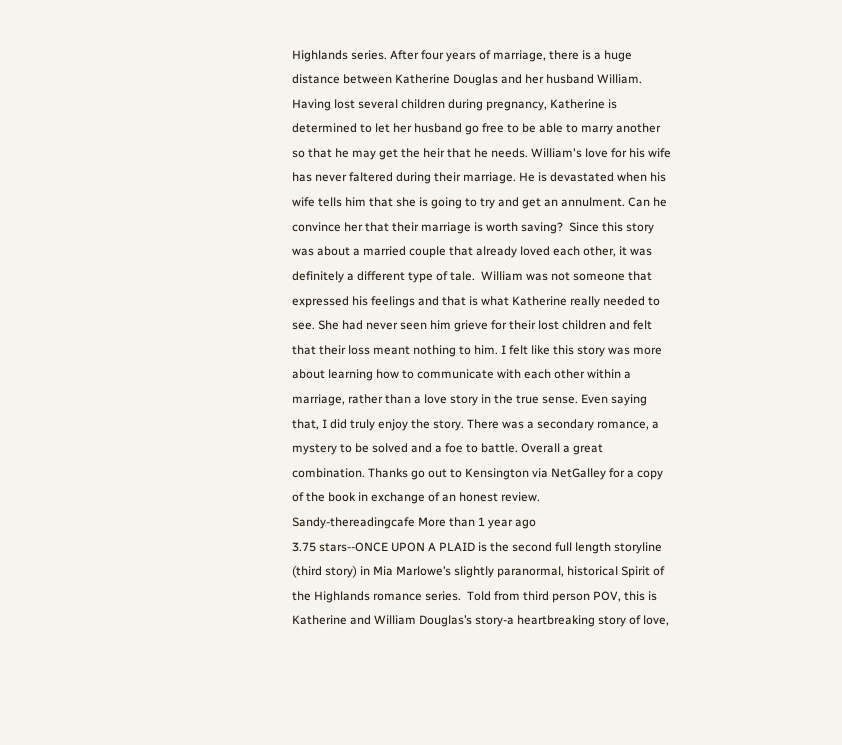Highlands series. After four years of marriage, there is a huge distance between Katherine Douglas and her husband William. Having lost several children during pregnancy, Katherine is determined to let her husband go free to be able to marry another so that he may get the heir that he needs. William's love for his wife has never faltered during their marriage. He is devastated when his wife tells him that she is going to try and get an annulment. Can he convince her that their marriage is worth saving?  Since this story was about a married couple that already loved each other, it was definitely a different type of tale.  William was not someone that expressed his feelings and that is what Katherine really needed to see. She had never seen him grieve for their lost children and felt that their loss meant nothing to him. I felt like this story was more about learning how to communicate with each other within a marriage, rather than a love story in the true sense. Even saying that, I did truly enjoy the story. There was a secondary romance, a mystery to be solved and a foe to battle. Overall a great combination. Thanks go out to Kensington via NetGalley for a copy of the book in exchange of an honest review.
Sandy-thereadingcafe More than 1 year ago
3.75 stars--ONCE UPON A PLAID is the second full length storyline (third story) in Mia Marlowe’s slightly paranormal, historical Spirit of the Highlands romance series.  Told from third person POV, this is Katherine and William Douglas’s story-a heartbreaking story of love,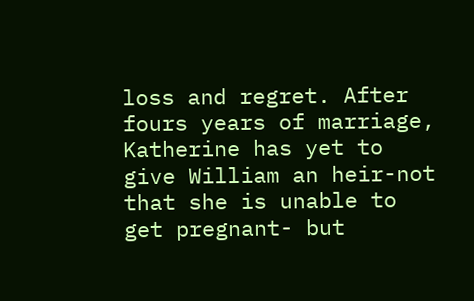loss and regret. After fours years of marriage, Katherine has yet to give William an heir-not that she is unable to get pregnant- but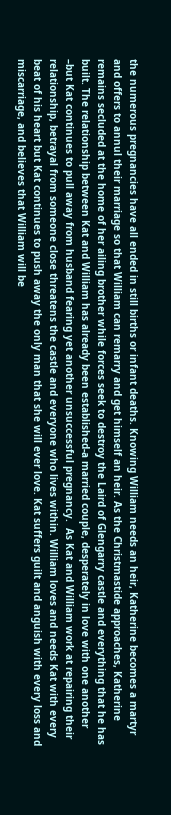the numerous pregnancies have all ended in still births or infant deaths. Knowing William needs an heir, Katherine becomes a martyr and offers to annul their marriage so that William can remarry and get himself an heir. As the Christmastide approaches, Katherine remains secluded at the home of her ailing brother while forces seek to destroy the Laird of Glengarry castle and everything that he has built. The relationship between Kat and William has already been established-a married couple, desperately in love with one another –but Kat continues to pull away from husband fearing yet another unsuccessful pregnancy.  As Kat and William work at repairing their relationship, betrayal from someone close threatens the castle and everyone who lives within. William loves and needs Kat with every beat of his heart but Kat continues to push away the only man that she will ever love. Kat suffers guilt and anguish with every loss and miscarriage, and believes that William will be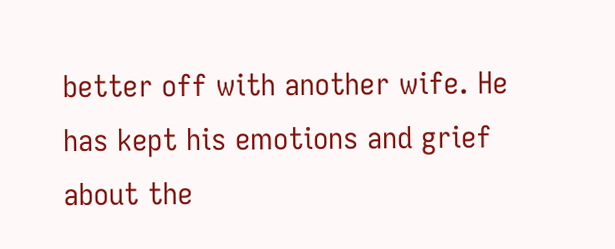better off with another wife. He has kept his emotions and grief about the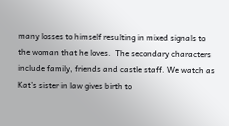many losses to himself resulting in mixed signals to the woman that he loves.  The secondary characters include family, friends and castle staff. We watch as Kat’s sister in law gives birth to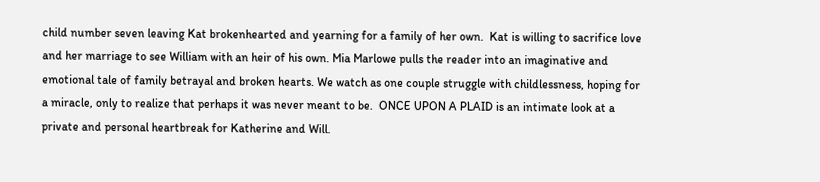child number seven leaving Kat brokenhearted and yearning for a family of her own.  Kat is willing to sacrifice love and her marriage to see William with an heir of his own. Mia Marlowe pulls the reader into an imaginative and emotional tale of family betrayal and broken hearts. We watch as one couple struggle with childlessness, hoping for a miracle, only to realize that perhaps it was never meant to be.  ONCE UPON A PLAID is an intimate look at a private and personal heartbreak for Katherine and Will.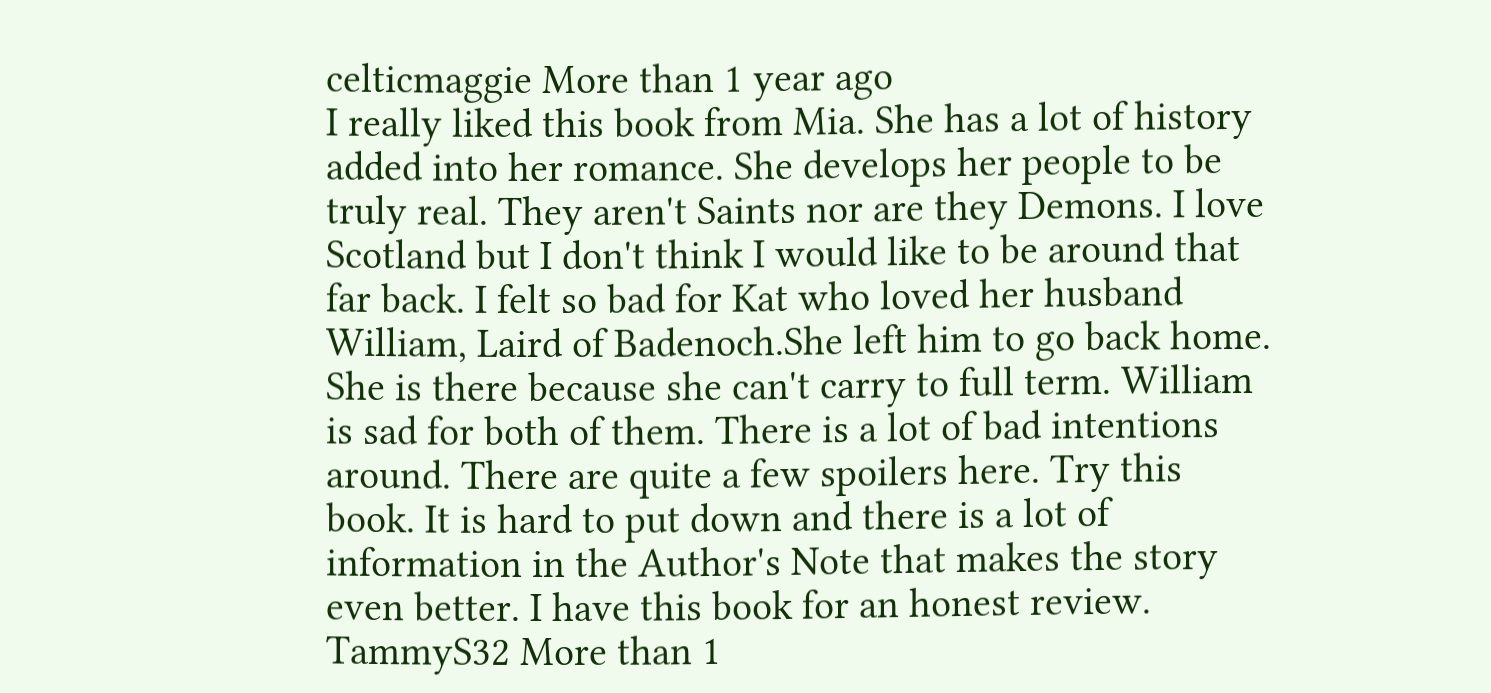celticmaggie More than 1 year ago
I really liked this book from Mia. She has a lot of history added into her romance. She develops her people to be truly real. They aren't Saints nor are they Demons. I love Scotland but I don't think I would like to be around that far back. I felt so bad for Kat who loved her husband William, Laird of Badenoch.She left him to go back home. She is there because she can't carry to full term. William is sad for both of them. There is a lot of bad intentions around. There are quite a few spoilers here. Try this book. It is hard to put down and there is a lot of information in the Author's Note that makes the story even better. I have this book for an honest review.
TammyS32 More than 1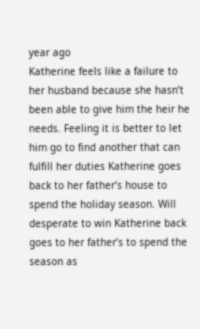year ago
Katherine feels like a failure to her husband because she hasn’t been able to give him the heir he needs. Feeling it is better to let him go to find another that can fulfill her duties Katherine goes back to her father’s house to spend the holiday season. Will desperate to win Katherine back goes to her father’s to spend the season as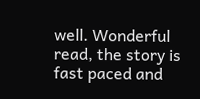well. Wonderful read, the story is fast paced and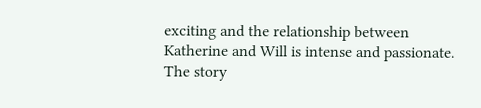exciting and the relationship between Katherine and Will is intense and passionate. The story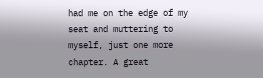had me on the edge of my seat and muttering to myself, just one more chapter. A great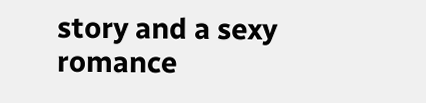story and a sexy romance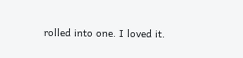rolled into one. I loved it.